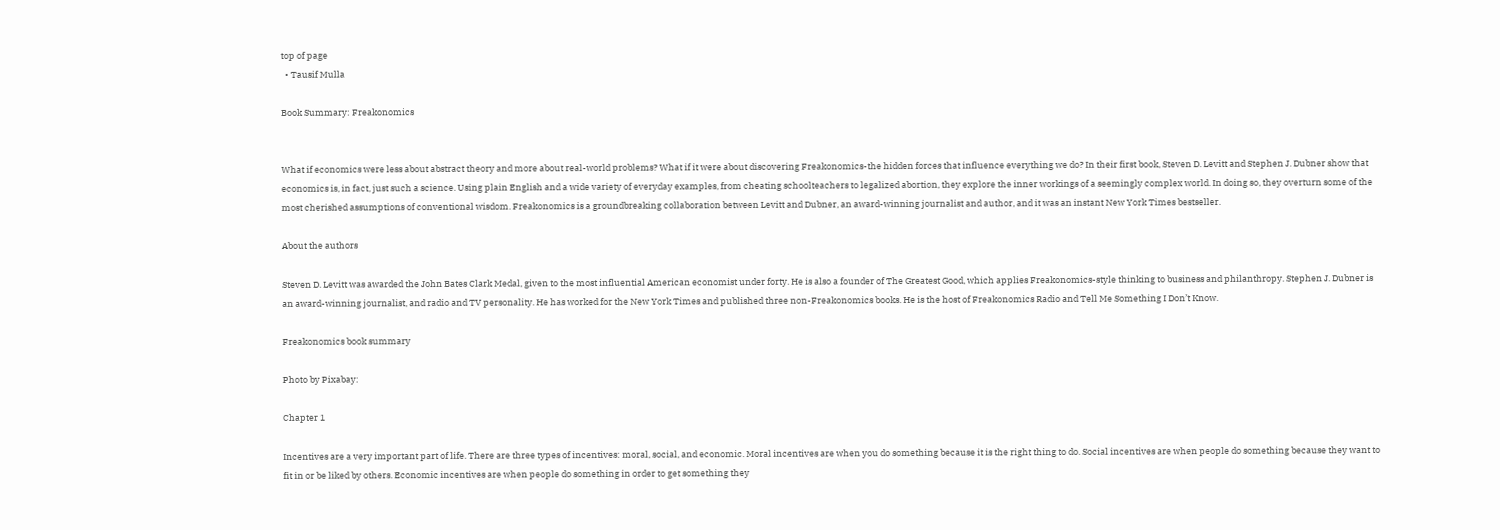top of page
  • Tausif Mulla

Book Summary: Freakonomics


What if economics were less about abstract theory and more about real-world problems? What if it were about discovering Freakonomics-the hidden forces that influence everything we do? In their first book, Steven D. Levitt and Stephen J. Dubner show that economics is, in fact, just such a science. Using plain English and a wide variety of everyday examples, from cheating schoolteachers to legalized abortion, they explore the inner workings of a seemingly complex world. In doing so, they overturn some of the most cherished assumptions of conventional wisdom. Freakonomics is a groundbreaking collaboration between Levitt and Dubner, an award-winning journalist and author, and it was an instant New York Times bestseller.

About the authors

Steven D. Levitt was awarded the John Bates Clark Medal, given to the most influential American economist under forty. He is also a founder of The Greatest Good, which applies Freakonomics-style thinking to business and philanthropy. Stephen J. Dubner is an award-winning journalist, and radio and TV personality. He has worked for the New York Times and published three non-Freakonomics books. He is the host of Freakonomics Radio and Tell Me Something I Don’t Know.

Freakonomics book summary

Photo by Pixabay:

Chapter 1

Incentives are a very important part of life. There are three types of incentives: moral, social, and economic. Moral incentives are when you do something because it is the right thing to do. Social incentives are when people do something because they want to fit in or be liked by others. Economic incentives are when people do something in order to get something they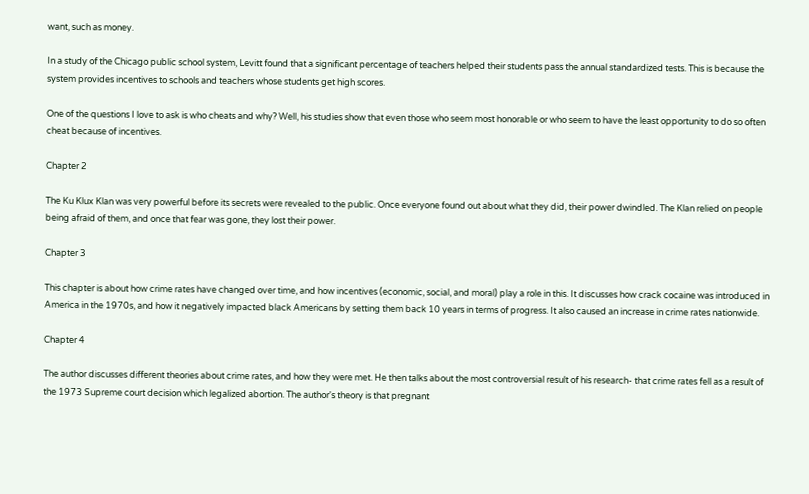want, such as money.

In a study of the Chicago public school system, Levitt found that a significant percentage of teachers helped their students pass the annual standardized tests. This is because the system provides incentives to schools and teachers whose students get high scores.

One of the questions I love to ask is who cheats and why? Well, his studies show that even those who seem most honorable or who seem to have the least opportunity to do so often cheat because of incentives.

Chapter 2

The Ku Klux Klan was very powerful before its secrets were revealed to the public. Once everyone found out about what they did, their power dwindled. The Klan relied on people being afraid of them, and once that fear was gone, they lost their power.

Chapter 3

This chapter is about how crime rates have changed over time, and how incentives (economic, social, and moral) play a role in this. It discusses how crack cocaine was introduced in America in the 1970s, and how it negatively impacted black Americans by setting them back 10 years in terms of progress. It also caused an increase in crime rates nationwide.

Chapter 4

The author discusses different theories about crime rates, and how they were met. He then talks about the most controversial result of his research- that crime rates fell as a result of the 1973 Supreme court decision which legalized abortion. The author's theory is that pregnant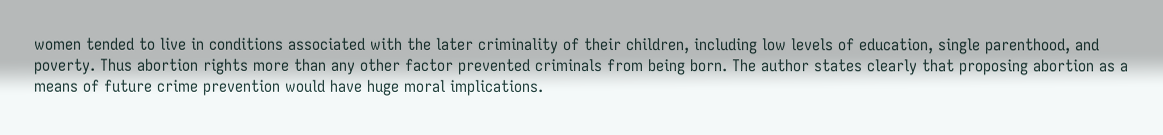women tended to live in conditions associated with the later criminality of their children, including low levels of education, single parenthood, and poverty. Thus abortion rights more than any other factor prevented criminals from being born. The author states clearly that proposing abortion as a means of future crime prevention would have huge moral implications.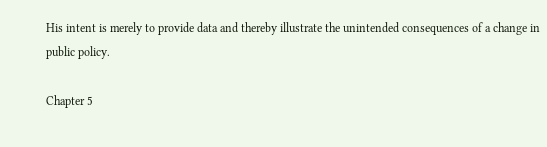His intent is merely to provide data and thereby illustrate the unintended consequences of a change in public policy.

Chapter 5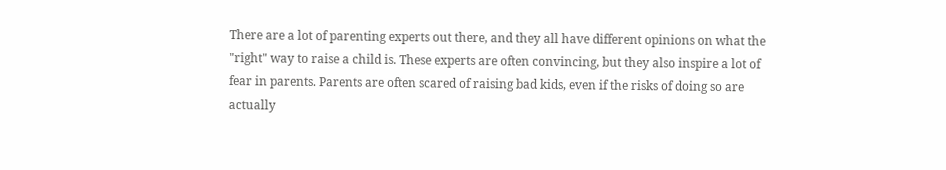There are a lot of parenting experts out there, and they all have different opinions on what the "right" way to raise a child is. These experts are often convincing, but they also inspire a lot of fear in parents. Parents are often scared of raising bad kids, even if the risks of doing so are actually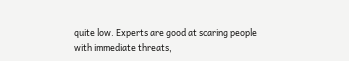quite low. Experts are good at scaring people with immediate threats,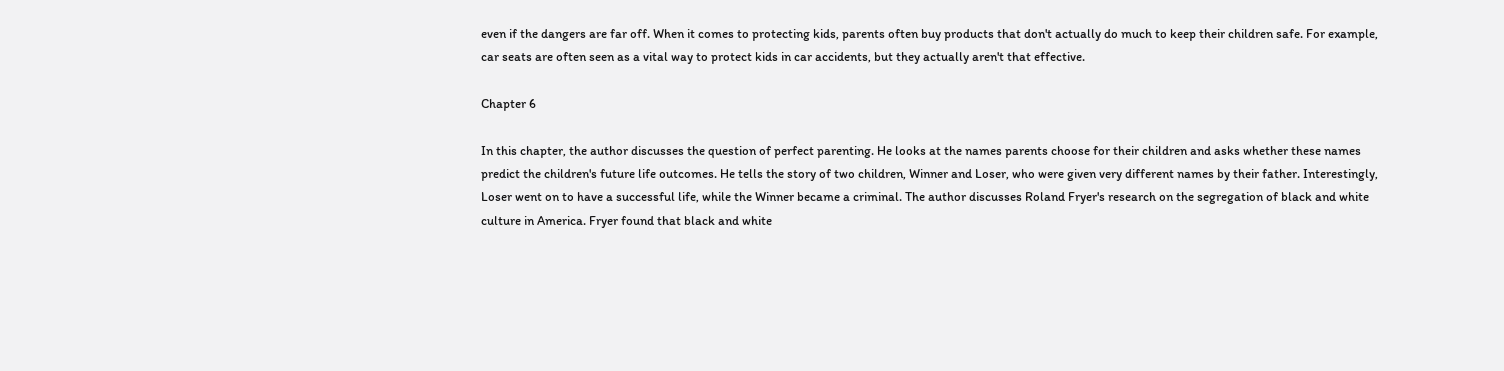even if the dangers are far off. When it comes to protecting kids, parents often buy products that don't actually do much to keep their children safe. For example, car seats are often seen as a vital way to protect kids in car accidents, but they actually aren't that effective.

Chapter 6

In this chapter, the author discusses the question of perfect parenting. He looks at the names parents choose for their children and asks whether these names predict the children's future life outcomes. He tells the story of two children, Winner and Loser, who were given very different names by their father. Interestingly, Loser went on to have a successful life, while the Winner became a criminal. The author discusses Roland Fryer's research on the segregation of black and white culture in America. Fryer found that black and white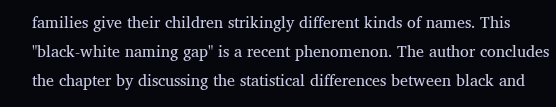families give their children strikingly different kinds of names. This "black-white naming gap" is a recent phenomenon. The author concludes the chapter by discussing the statistical differences between black and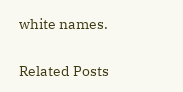white names.

Related Posts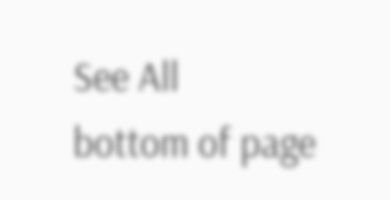See All
bottom of page